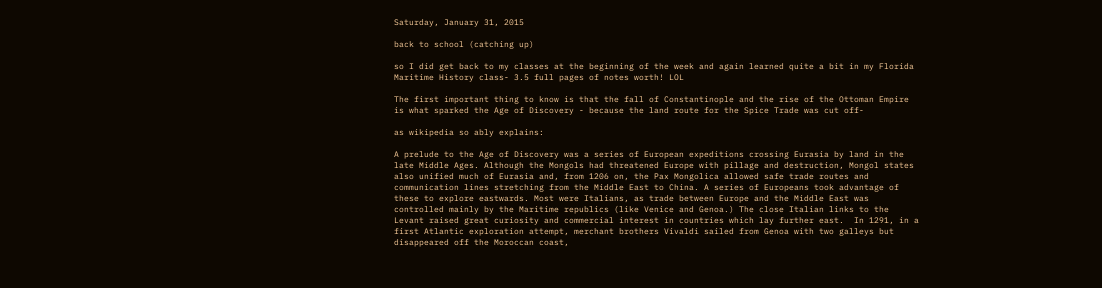Saturday, January 31, 2015

back to school (catching up)

so I did get back to my classes at the beginning of the week and again learned quite a bit in my Florida Maritime History class- 3.5 full pages of notes worth! LOL

The first important thing to know is that the fall of Constantinople and the rise of the Ottoman Empire is what sparked the Age of Discovery - because the land route for the Spice Trade was cut off-

as wikipedia so ably explains:

A prelude to the Age of Discovery was a series of European expeditions crossing Eurasia by land in the late Middle Ages. Although the Mongols had threatened Europe with pillage and destruction, Mongol states also unified much of Eurasia and, from 1206 on, the Pax Mongolica allowed safe trade routes and communication lines stretching from the Middle East to China. A series of Europeans took advantage of these to explore eastwards. Most were Italians, as trade between Europe and the Middle East was controlled mainly by the Maritime republics (like Venice and Genoa.) The close Italian links to the Levant raised great curiosity and commercial interest in countries which lay further east.  In 1291, in a first Atlantic exploration attempt, merchant brothers Vivaldi sailed from Genoa with two galleys but disappeared off the Moroccan coast,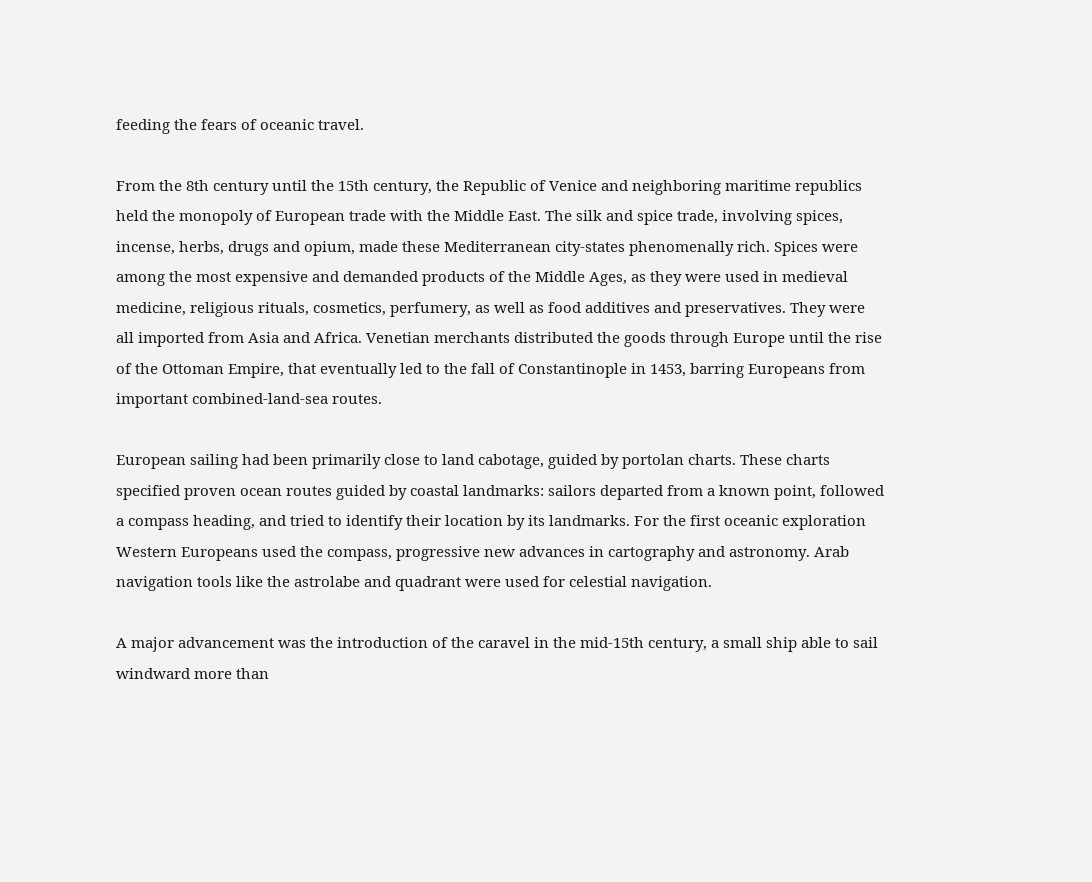feeding the fears of oceanic travel.

From the 8th century until the 15th century, the Republic of Venice and neighboring maritime republics held the monopoly of European trade with the Middle East. The silk and spice trade, involving spices, incense, herbs, drugs and opium, made these Mediterranean city-states phenomenally rich. Spices were among the most expensive and demanded products of the Middle Ages, as they were used in medieval medicine, religious rituals, cosmetics, perfumery, as well as food additives and preservatives. They were all imported from Asia and Africa. Venetian merchants distributed the goods through Europe until the rise of the Ottoman Empire, that eventually led to the fall of Constantinople in 1453, barring Europeans from important combined-land-sea routes.

European sailing had been primarily close to land cabotage, guided by portolan charts. These charts specified proven ocean routes guided by coastal landmarks: sailors departed from a known point, followed a compass heading, and tried to identify their location by its landmarks. For the first oceanic exploration Western Europeans used the compass, progressive new advances in cartography and astronomy. Arab navigation tools like the astrolabe and quadrant were used for celestial navigation.

A major advancement was the introduction of the caravel in the mid-15th century, a small ship able to sail windward more than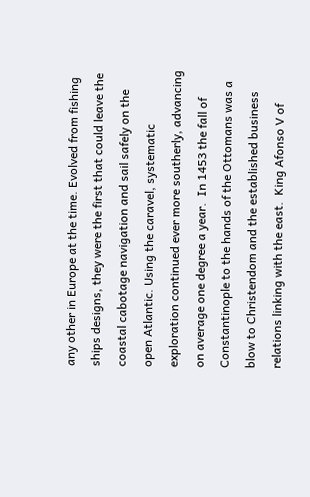any other in Europe at the time. Evolved from fishing ships designs, they were the first that could leave the coastal cabotage navigation and sail safely on the open Atlantic. Using the caravel, systematic exploration continued ever more southerly, advancing on average one degree a year.  In 1453 the fall of Constantinople to the hands of the Ottomans was a blow to Christendom and the established business relations linking with the east.  King Afonso V of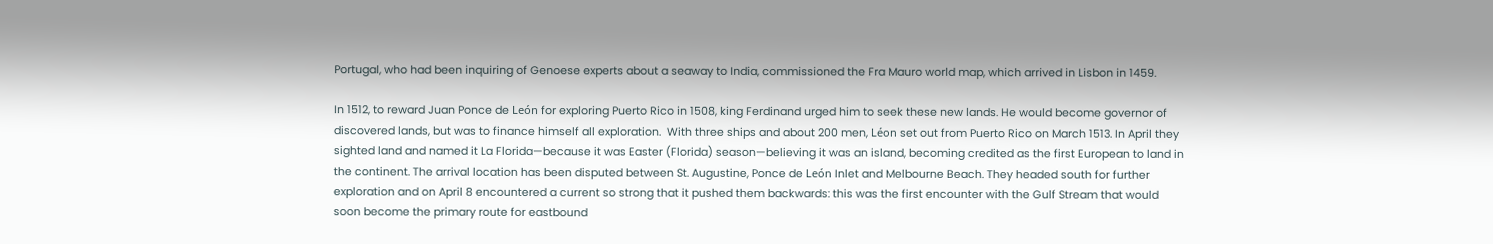Portugal, who had been inquiring of Genoese experts about a seaway to India, commissioned the Fra Mauro world map, which arrived in Lisbon in 1459.

In 1512, to reward Juan Ponce de León for exploring Puerto Rico in 1508, king Ferdinand urged him to seek these new lands. He would become governor of discovered lands, but was to finance himself all exploration.  With three ships and about 200 men, Léon set out from Puerto Rico on March 1513. In April they sighted land and named it La Florida—because it was Easter (Florida) season—believing it was an island, becoming credited as the first European to land in the continent. The arrival location has been disputed between St. Augustine, Ponce de León Inlet and Melbourne Beach. They headed south for further exploration and on April 8 encountered a current so strong that it pushed them backwards: this was the first encounter with the Gulf Stream that would soon become the primary route for eastbound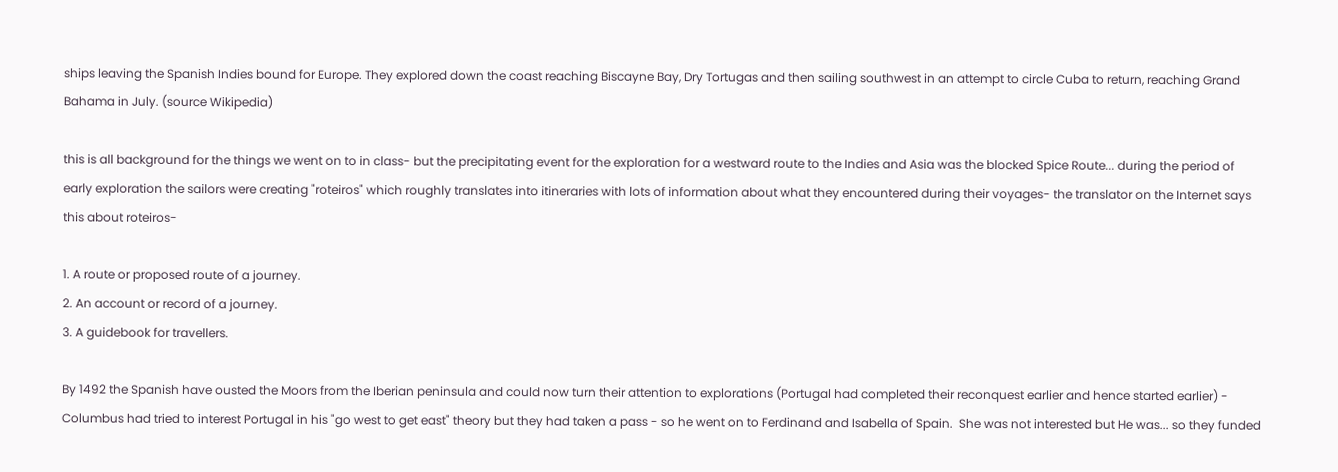ships leaving the Spanish Indies bound for Europe. They explored down the coast reaching Biscayne Bay, Dry Tortugas and then sailing southwest in an attempt to circle Cuba to return, reaching Grand Bahama in July. (source Wikipedia)

this is all background for the things we went on to in class- but the precipitating event for the exploration for a westward route to the Indies and Asia was the blocked Spice Route... during the period of early exploration the sailors were creating "roteiros" which roughly translates into itineraries with lots of information about what they encountered during their voyages- the translator on the Internet says this about roteiros-

1. A route or proposed route of a journey.
2. An account or record of a journey.
3. A guidebook for travellers.

By 1492 the Spanish have ousted the Moors from the Iberian peninsula and could now turn their attention to explorations (Portugal had completed their reconquest earlier and hence started earlier) - Columbus had tried to interest Portugal in his "go west to get east" theory but they had taken a pass - so he went on to Ferdinand and Isabella of Spain.  She was not interested but He was... so they funded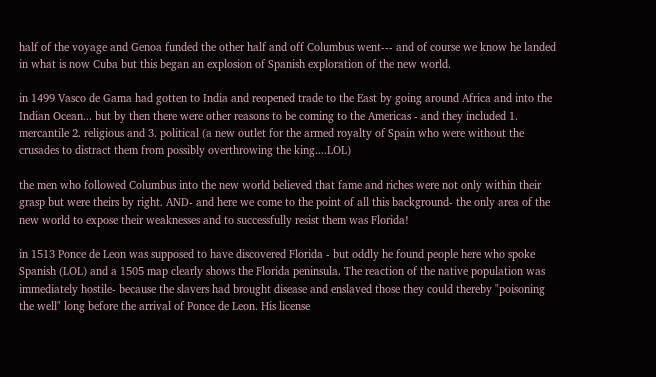half of the voyage and Genoa funded the other half and off Columbus went--- and of course we know he landed in what is now Cuba but this began an explosion of Spanish exploration of the new world.

in 1499 Vasco de Gama had gotten to India and reopened trade to the East by going around Africa and into the Indian Ocean... but by then there were other reasons to be coming to the Americas - and they included 1. mercantile 2. religious and 3. political (a new outlet for the armed royalty of Spain who were without the crusades to distract them from possibly overthrowing the king....LOL)

the men who followed Columbus into the new world believed that fame and riches were not only within their grasp but were theirs by right. AND- and here we come to the point of all this background- the only area of the new world to expose their weaknesses and to successfully resist them was Florida!

in 1513 Ponce de Leon was supposed to have discovered Florida - but oddly he found people here who spoke Spanish (LOL) and a 1505 map clearly shows the Florida peninsula. The reaction of the native population was immediately hostile- because the slavers had brought disease and enslaved those they could thereby "poisoning the well" long before the arrival of Ponce de Leon. His license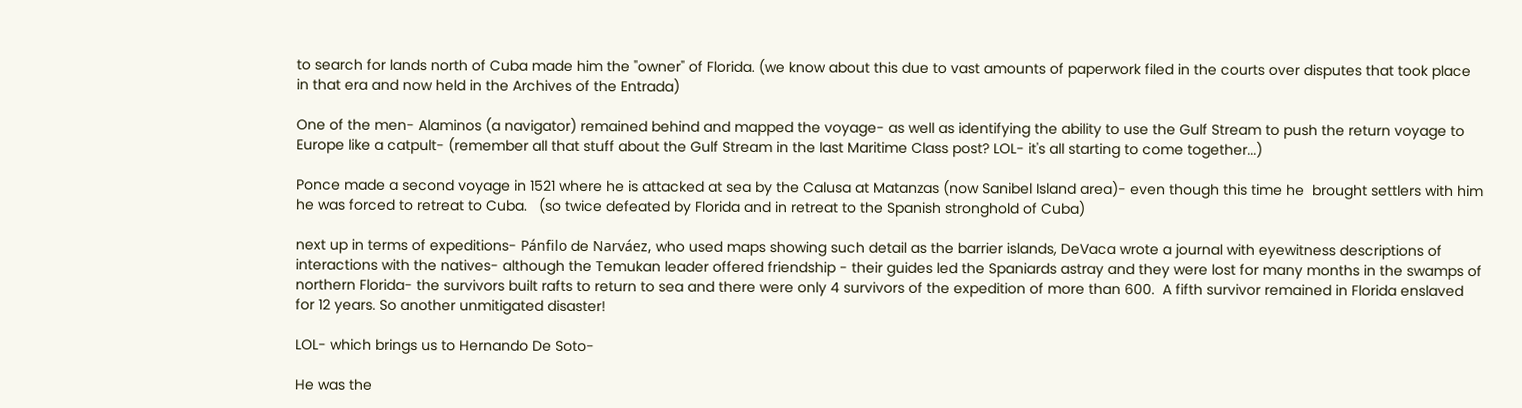to search for lands north of Cuba made him the "owner" of Florida. (we know about this due to vast amounts of paperwork filed in the courts over disputes that took place in that era and now held in the Archives of the Entrada)

One of the men- Alaminos (a navigator) remained behind and mapped the voyage- as well as identifying the ability to use the Gulf Stream to push the return voyage to Europe like a catpult- (remember all that stuff about the Gulf Stream in the last Maritime Class post? LOL- it's all starting to come together...)

Ponce made a second voyage in 1521 where he is attacked at sea by the Calusa at Matanzas (now Sanibel Island area)- even though this time he  brought settlers with him he was forced to retreat to Cuba.   (so twice defeated by Florida and in retreat to the Spanish stronghold of Cuba)

next up in terms of expeditions- Pánfilo de Narváez, who used maps showing such detail as the barrier islands, DeVaca wrote a journal with eyewitness descriptions of interactions with the natives- although the Temukan leader offered friendship - their guides led the Spaniards astray and they were lost for many months in the swamps of northern Florida- the survivors built rafts to return to sea and there were only 4 survivors of the expedition of more than 600.  A fifth survivor remained in Florida enslaved for 12 years. So another unmitigated disaster!

LOL- which brings us to Hernando De Soto-

He was the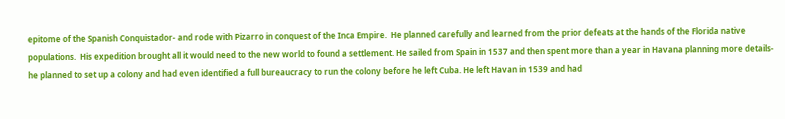epitome of the Spanish Conquistador- and rode with Pizarro in conquest of the Inca Empire.  He planned carefully and learned from the prior defeats at the hands of the Florida native populations.  His expedition brought all it would need to the new world to found a settlement. He sailed from Spain in 1537 and then spent more than a year in Havana planning more details- he planned to set up a colony and had even identified a full bureaucracy to run the colony before he left Cuba. He left Havan in 1539 and had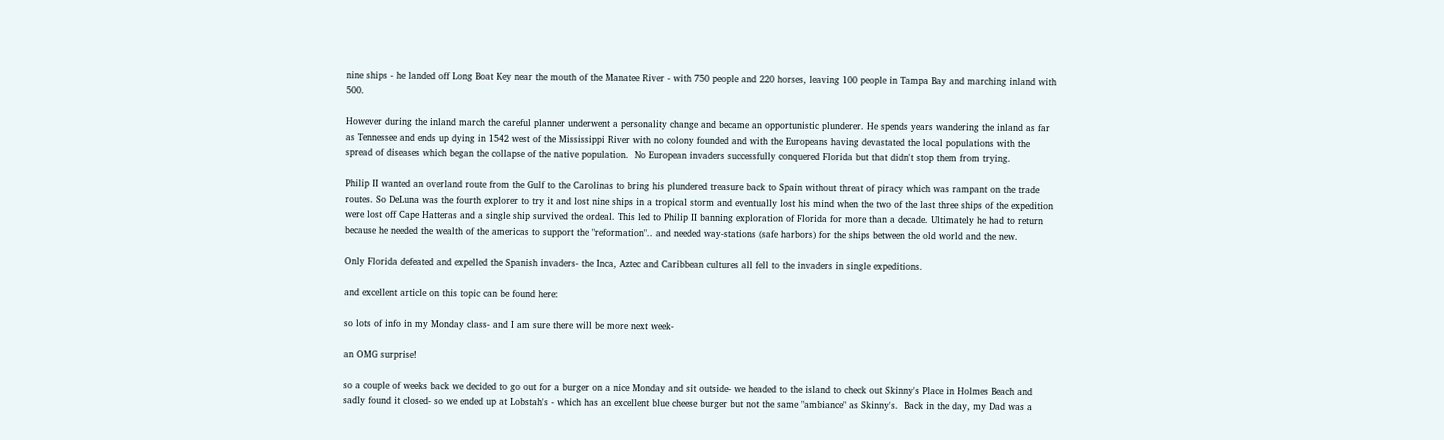nine ships - he landed off Long Boat Key near the mouth of the Manatee River - with 750 people and 220 horses, leaving 100 people in Tampa Bay and marching inland with 500.

However during the inland march the careful planner underwent a personality change and became an opportunistic plunderer. He spends years wandering the inland as far as Tennessee and ends up dying in 1542 west of the Mississippi River with no colony founded and with the Europeans having devastated the local populations with the spread of diseases which began the collapse of the native population.  No European invaders successfully conquered Florida but that didn't stop them from trying.

Philip II wanted an overland route from the Gulf to the Carolinas to bring his plundered treasure back to Spain without threat of piracy which was rampant on the trade routes. So DeLuna was the fourth explorer to try it and lost nine ships in a tropical storm and eventually lost his mind when the two of the last three ships of the expedition were lost off Cape Hatteras and a single ship survived the ordeal. This led to Philip II banning exploration of Florida for more than a decade. Ultimately he had to return because he needed the wealth of the americas to support the "reformation".. and needed way-stations (safe harbors) for the ships between the old world and the new.

Only Florida defeated and expelled the Spanish invaders- the Inca, Aztec and Caribbean cultures all fell to the invaders in single expeditions.

and excellent article on this topic can be found here:

so lots of info in my Monday class- and I am sure there will be more next week-

an OMG surprise!

so a couple of weeks back we decided to go out for a burger on a nice Monday and sit outside- we headed to the island to check out Skinny's Place in Holmes Beach and sadly found it closed- so we ended up at Lobstah's - which has an excellent blue cheese burger but not the same "ambiance" as Skinny's.  Back in the day, my Dad was a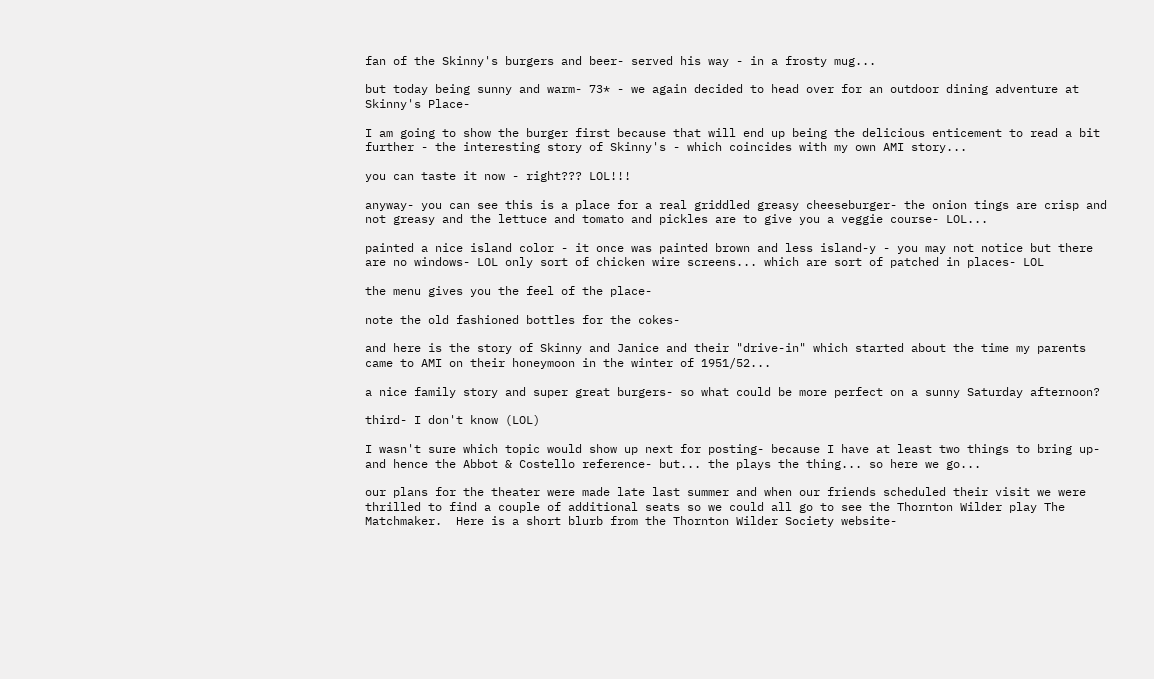fan of the Skinny's burgers and beer- served his way - in a frosty mug...

but today being sunny and warm- 73* - we again decided to head over for an outdoor dining adventure at Skinny's Place-

I am going to show the burger first because that will end up being the delicious enticement to read a bit further - the interesting story of Skinny's - which coincides with my own AMI story...

you can taste it now - right??? LOL!!!

anyway- you can see this is a place for a real griddled greasy cheeseburger- the onion tings are crisp and not greasy and the lettuce and tomato and pickles are to give you a veggie course- LOL...

painted a nice island color - it once was painted brown and less island-y - you may not notice but there are no windows- LOL only sort of chicken wire screens... which are sort of patched in places- LOL

the menu gives you the feel of the place-

note the old fashioned bottles for the cokes-

and here is the story of Skinny and Janice and their "drive-in" which started about the time my parents came to AMI on their honeymoon in the winter of 1951/52...

a nice family story and super great burgers- so what could be more perfect on a sunny Saturday afternoon?

third- I don't know (LOL)

I wasn't sure which topic would show up next for posting- because I have at least two things to bring up- and hence the Abbot & Costello reference- but... the plays the thing... so here we go...

our plans for the theater were made late last summer and when our friends scheduled their visit we were thrilled to find a couple of additional seats so we could all go to see the Thornton Wilder play The Matchmaker.  Here is a short blurb from the Thornton Wilder Society website-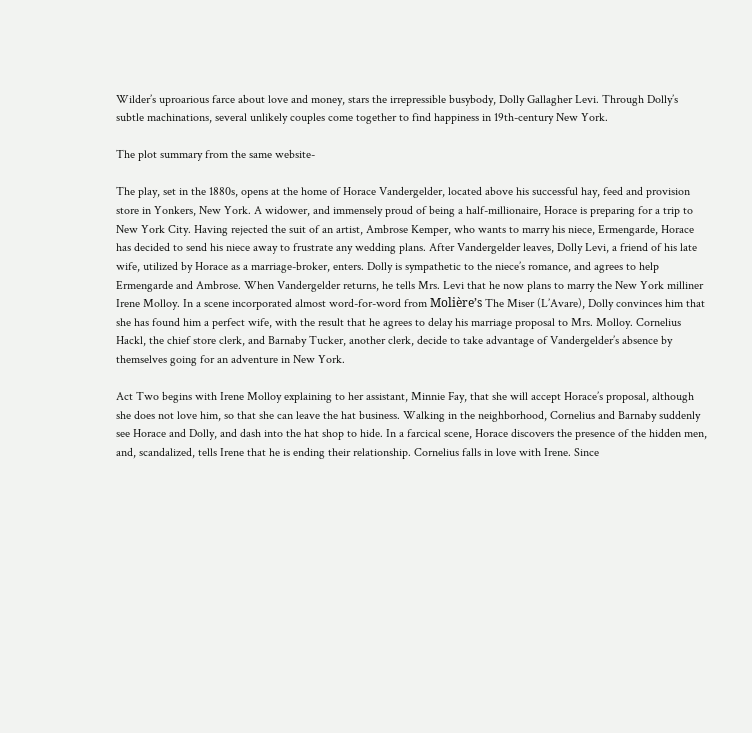Wilder’s uproarious farce about love and money, stars the irrepressible busybody, Dolly Gallagher Levi. Through Dolly’s subtle machinations, several unlikely couples come together to find happiness in 19th-century New York.

The plot summary from the same website-

The play, set in the 1880s, opens at the home of Horace Vandergelder, located above his successful hay, feed and provision store in Yonkers, New York. A widower, and immensely proud of being a half-millionaire, Horace is preparing for a trip to New York City. Having rejected the suit of an artist, Ambrose Kemper, who wants to marry his niece, Ermengarde, Horace has decided to send his niece away to frustrate any wedding plans. After Vandergelder leaves, Dolly Levi, a friend of his late wife, utilized by Horace as a marriage-broker, enters. Dolly is sympathetic to the niece’s romance, and agrees to help Ermengarde and Ambrose. When Vandergelder returns, he tells Mrs. Levi that he now plans to marry the New York milliner Irene Molloy. In a scene incorporated almost word-for-word from Molière’s The Miser (L’Avare), Dolly convinces him that she has found him a perfect wife, with the result that he agrees to delay his marriage proposal to Mrs. Molloy. Cornelius Hackl, the chief store clerk, and Barnaby Tucker, another clerk, decide to take advantage of Vandergelder’s absence by themselves going for an adventure in New York.

Act Two begins with Irene Molloy explaining to her assistant, Minnie Fay, that she will accept Horace’s proposal, although she does not love him, so that she can leave the hat business. Walking in the neighborhood, Cornelius and Barnaby suddenly see Horace and Dolly, and dash into the hat shop to hide. In a farcical scene, Horace discovers the presence of the hidden men, and, scandalized, tells Irene that he is ending their relationship. Cornelius falls in love with Irene. Since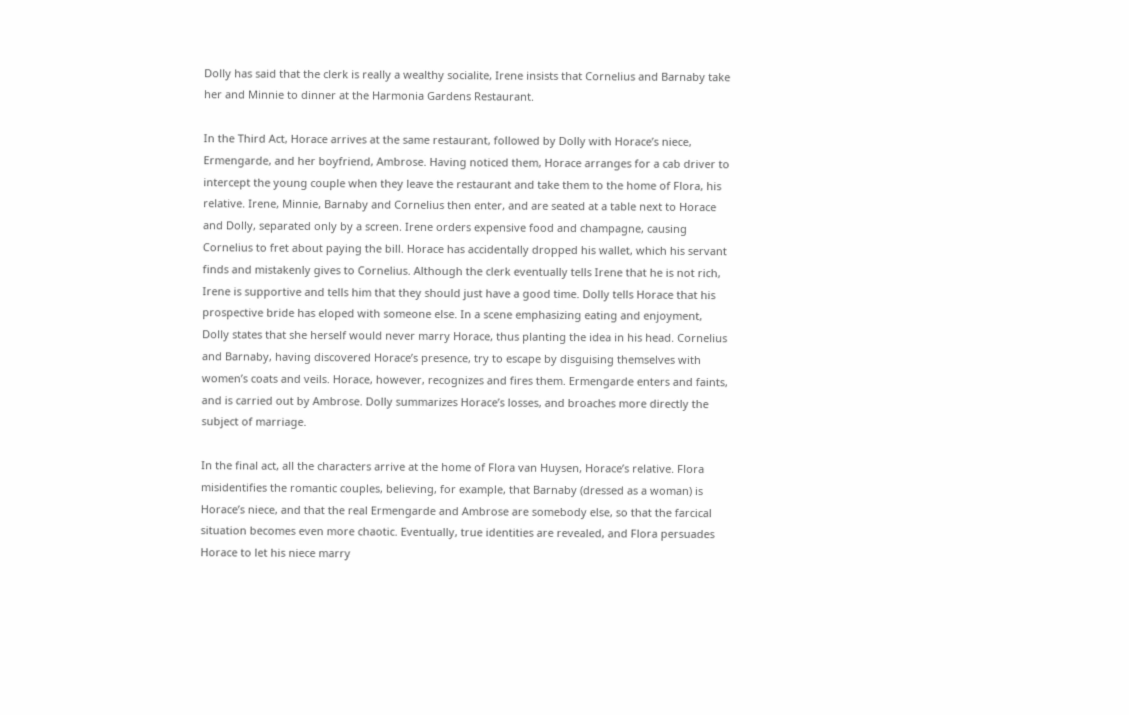Dolly has said that the clerk is really a wealthy socialite, Irene insists that Cornelius and Barnaby take her and Minnie to dinner at the Harmonia Gardens Restaurant.

In the Third Act, Horace arrives at the same restaurant, followed by Dolly with Horace’s niece, Ermengarde, and her boyfriend, Ambrose. Having noticed them, Horace arranges for a cab driver to intercept the young couple when they leave the restaurant and take them to the home of Flora, his relative. Irene, Minnie, Barnaby and Cornelius then enter, and are seated at a table next to Horace and Dolly, separated only by a screen. Irene orders expensive food and champagne, causing Cornelius to fret about paying the bill. Horace has accidentally dropped his wallet, which his servant finds and mistakenly gives to Cornelius. Although the clerk eventually tells Irene that he is not rich, Irene is supportive and tells him that they should just have a good time. Dolly tells Horace that his prospective bride has eloped with someone else. In a scene emphasizing eating and enjoyment, Dolly states that she herself would never marry Horace, thus planting the idea in his head. Cornelius and Barnaby, having discovered Horace’s presence, try to escape by disguising themselves with women’s coats and veils. Horace, however, recognizes and fires them. Ermengarde enters and faints, and is carried out by Ambrose. Dolly summarizes Horace’s losses, and broaches more directly the subject of marriage.

In the final act, all the characters arrive at the home of Flora van Huysen, Horace’s relative. Flora misidentifies the romantic couples, believing, for example, that Barnaby (dressed as a woman) is Horace’s niece, and that the real Ermengarde and Ambrose are somebody else, so that the farcical situation becomes even more chaotic. Eventually, true identities are revealed, and Flora persuades Horace to let his niece marry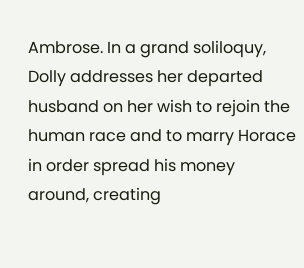Ambrose. In a grand soliloquy, Dolly addresses her departed husband on her wish to rejoin the human race and to marry Horace in order spread his money around, creating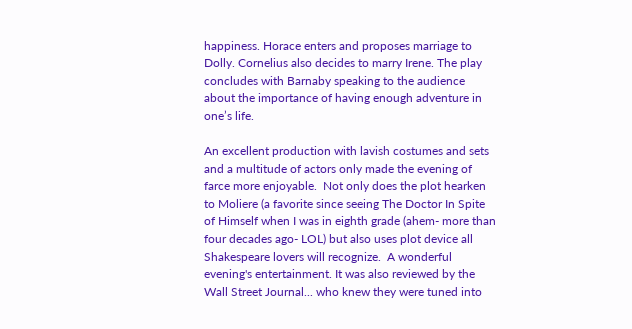happiness. Horace enters and proposes marriage to Dolly. Cornelius also decides to marry Irene. The play concludes with Barnaby speaking to the audience about the importance of having enough adventure in one’s life.

An excellent production with lavish costumes and sets and a multitude of actors only made the evening of farce more enjoyable.  Not only does the plot hearken to Moliere (a favorite since seeing The Doctor In Spite of Himself when I was in eighth grade (ahem- more than four decades ago- LOL) but also uses plot device all Shakespeare lovers will recognize.  A wonderful evening's entertainment. It was also reviewed by the Wall Street Journal... who knew they were tuned into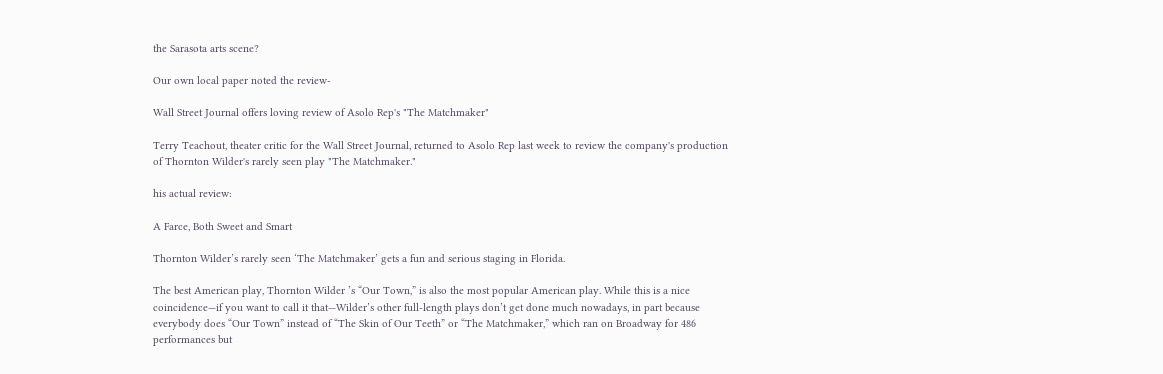the Sarasota arts scene?

Our own local paper noted the review-

Wall Street Journal offers loving review of Asolo Rep's "The Matchmaker"

Terry Teachout, theater critic for the Wall Street Journal, returned to Asolo Rep last week to review the company's production of Thornton Wilder's rarely seen play "The Matchmaker."

his actual review:

A Farce, Both Sweet and Smart

Thornton Wilder’s rarely seen ‘The Matchmaker’ gets a fun and serious staging in Florida.

The best American play, Thornton Wilder ’s “Our Town,” is also the most popular American play. While this is a nice coincidence—if you want to call it that—Wilder’s other full-length plays don’t get done much nowadays, in part because everybody does “Our Town” instead of “The Skin of Our Teeth” or “The Matchmaker,” which ran on Broadway for 486 performances but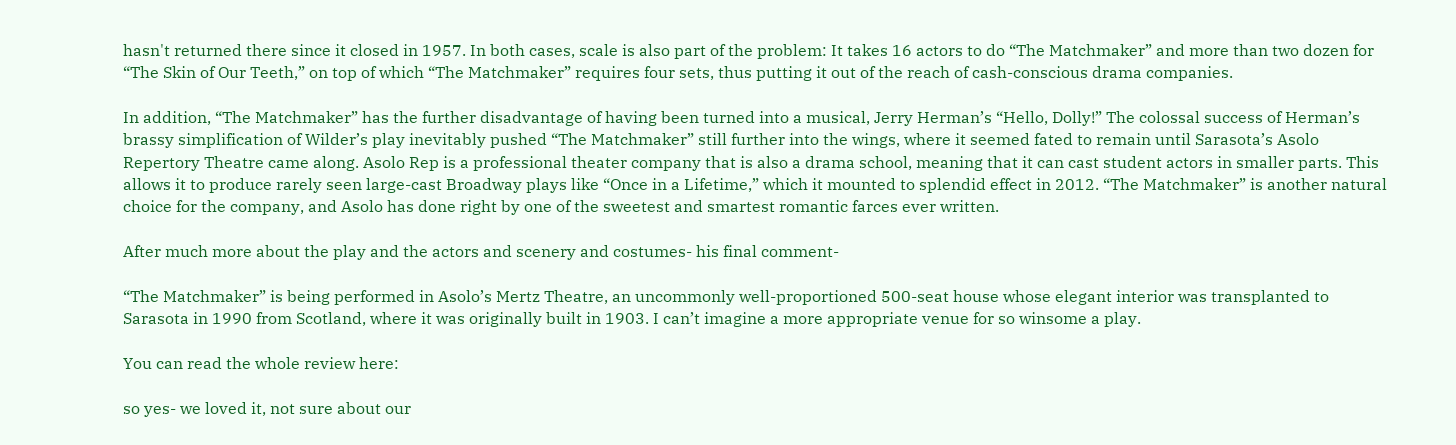hasn't returned there since it closed in 1957. In both cases, scale is also part of the problem: It takes 16 actors to do “The Matchmaker” and more than two dozen for “The Skin of Our Teeth,” on top of which “The Matchmaker” requires four sets, thus putting it out of the reach of cash-conscious drama companies.

In addition, “The Matchmaker” has the further disadvantage of having been turned into a musical, Jerry Herman’s “Hello, Dolly!” The colossal success of Herman’s brassy simplification of Wilder’s play inevitably pushed “The Matchmaker” still further into the wings, where it seemed fated to remain until Sarasota’s Asolo Repertory Theatre came along. Asolo Rep is a professional theater company that is also a drama school, meaning that it can cast student actors in smaller parts. This allows it to produce rarely seen large-cast Broadway plays like “Once in a Lifetime,” which it mounted to splendid effect in 2012. “The Matchmaker” is another natural choice for the company, and Asolo has done right by one of the sweetest and smartest romantic farces ever written.

After much more about the play and the actors and scenery and costumes- his final comment-

“The Matchmaker” is being performed in Asolo’s Mertz Theatre, an uncommonly well-proportioned 500-seat house whose elegant interior was transplanted to Sarasota in 1990 from Scotland, where it was originally built in 1903. I can’t imagine a more appropriate venue for so winsome a play.

You can read the whole review here:

so yes- we loved it, not sure about our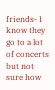friends- I know they go to a lot of concerts but not sure how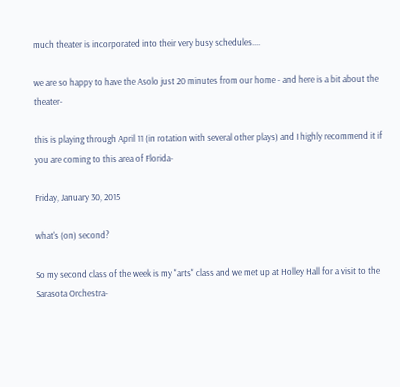much theater is incorporated into their very busy schedules....

we are so happy to have the Asolo just 20 minutes from our home - and here is a bit about the theater-

this is playing through April 11 (in rotation with several other plays) and I highly recommend it if you are coming to this area of Florida-

Friday, January 30, 2015

what's (on) second?

So my second class of the week is my "arts" class and we met up at Holley Hall for a visit to the Sarasota Orchestra-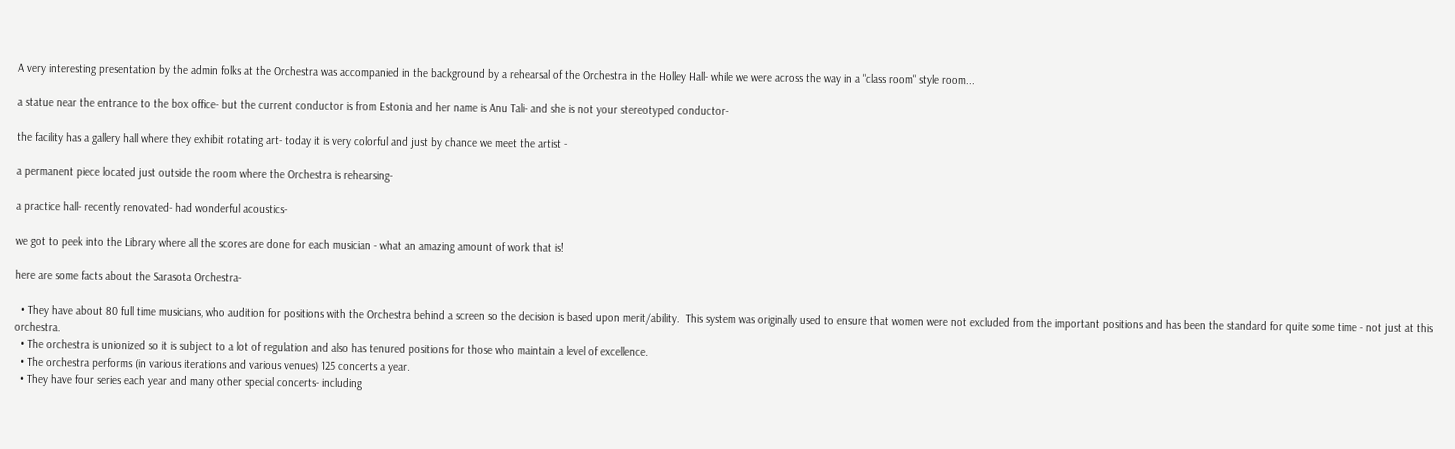A very interesting presentation by the admin folks at the Orchestra was accompanied in the background by a rehearsal of the Orchestra in the Holley Hall- while we were across the way in a "class room" style room...

a statue near the entrance to the box office- but the current conductor is from Estonia and her name is Anu Tali- and she is not your stereotyped conductor-

the facility has a gallery hall where they exhibit rotating art- today it is very colorful and just by chance we meet the artist -

a permanent piece located just outside the room where the Orchestra is rehearsing-

a practice hall- recently renovated- had wonderful acoustics-

we got to peek into the Library where all the scores are done for each musician - what an amazing amount of work that is!

here are some facts about the Sarasota Orchestra-

  • They have about 80 full time musicians, who audition for positions with the Orchestra behind a screen so the decision is based upon merit/ability.  This system was originally used to ensure that women were not excluded from the important positions and has been the standard for quite some time - not just at this orchestra.
  • The orchestra is unionized so it is subject to a lot of regulation and also has tenured positions for those who maintain a level of excellence.
  • The orchestra performs (in various iterations and various venues) 125 concerts a year.
  • They have four series each year and many other special concerts- including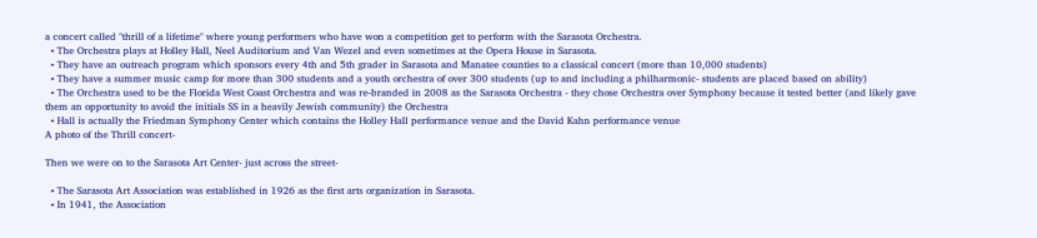a concert called "thrill of a lifetime" where young performers who have won a competition get to perform with the Sarasota Orchestra.
  • The Orchestra plays at Holley Hall, Neel Auditorium and Van Wezel and even sometimes at the Opera House in Sarasota.
  • They have an outreach program which sponsors every 4th and 5th grader in Sarasota and Manatee counties to a classical concert (more than 10,000 students)
  • They have a summer music camp for more than 300 students and a youth orchestra of over 300 students (up to and including a philharmonic- students are placed based on ability)
  • The Orchestra used to be the Florida West Coast Orchestra and was re-branded in 2008 as the Sarasota Orchestra - they chose Orchestra over Symphony because it tested better (and likely gave them an opportunity to avoid the initials SS in a heavily Jewish community) the Orchestra
  • Hall is actually the Friedman Symphony Center which contains the Holley Hall performance venue and the David Kahn performance venue
A photo of the Thrill concert-

Then we were on to the Sarasota Art Center- just across the street-

  • The Sarasota Art Association was established in 1926 as the first arts organization in Sarasota.
  • In 1941, the Association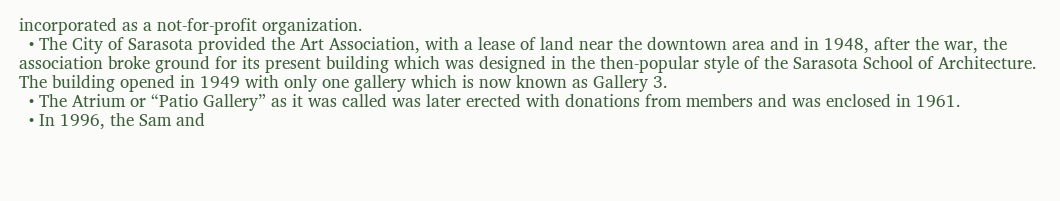incorporated as a not-for-profit organization.
  • The City of Sarasota provided the Art Association, with a lease of land near the downtown area and in 1948, after the war, the association broke ground for its present building which was designed in the then-popular style of the Sarasota School of Architecture. The building opened in 1949 with only one gallery which is now known as Gallery 3.
  • The Atrium or “Patio Gallery” as it was called was later erected with donations from members and was enclosed in 1961.
  • In 1996, the Sam and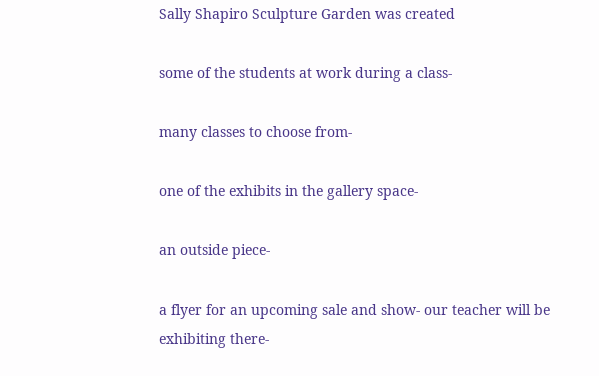Sally Shapiro Sculpture Garden was created

some of the students at work during a class-

many classes to choose from-

one of the exhibits in the gallery space-

an outside piece-

a flyer for an upcoming sale and show- our teacher will be exhibiting there-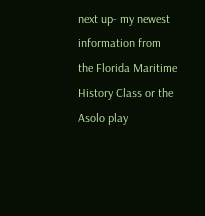next up- my newest information from the Florida Maritime History Class or the Asolo play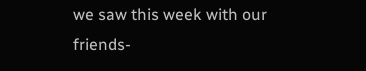we saw this week with our friends-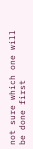not sure which one will be done first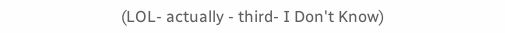(LOL- actually - third- I Don't Know)